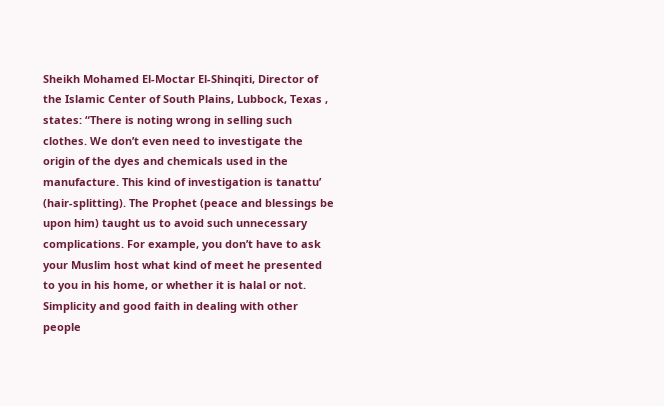Sheikh Mohamed El-Moctar El-Shinqiti, Director of the Islamic Center of South Plains, Lubbock, Texas , states: “There is noting wrong in selling such clothes. We don’t even need to investigate the origin of the dyes and chemicals used in the manufacture. This kind of investigation is tanattu’ (hair-splitting). The Prophet (peace and blessings be upon him) taught us to avoid such unnecessary complications. For example, you don’t have to ask your Muslim host what kind of meet he presented to you in his home, or whether it is halal or not. Simplicity and good faith in dealing with other people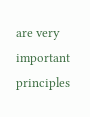are very important principles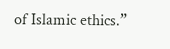of Islamic ethics.”